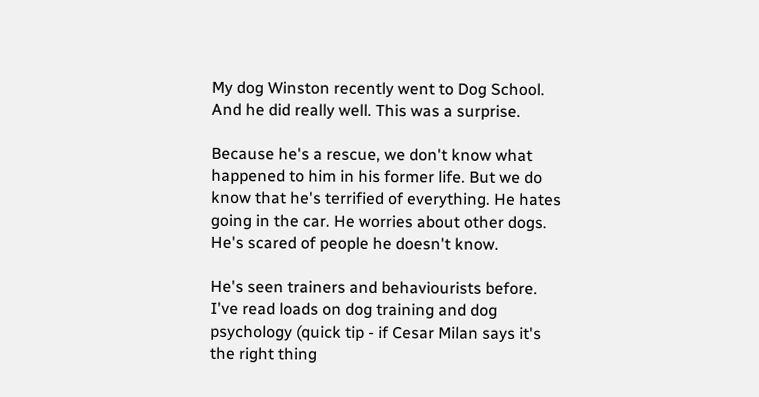My dog Winston recently went to Dog School. And he did really well. This was a surprise.

Because he's a rescue, we don't know what happened to him in his former life. But we do know that he's terrified of everything. He hates going in the car. He worries about other dogs. He's scared of people he doesn't know.

He's seen trainers and behaviourists before. I've read loads on dog training and dog psychology (quick tip - if Cesar Milan says it's the right thing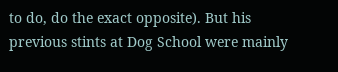to do, do the exact opposite). But his previous stints at Dog School were mainly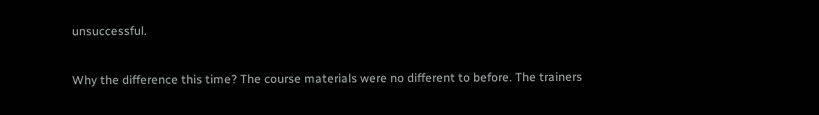unsuccessful.

Why the difference this time? The course materials were no different to before. The trainers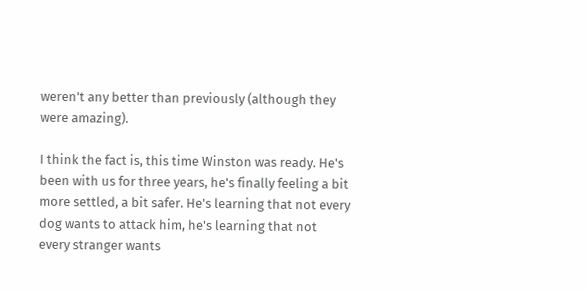weren't any better than previously (although they were amazing).

I think the fact is, this time Winston was ready. He's been with us for three years, he's finally feeling a bit more settled, a bit safer. He's learning that not every dog wants to attack him, he's learning that not every stranger wants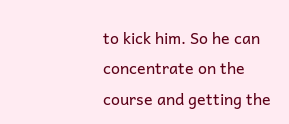to kick him. So he can concentrate on the course and getting the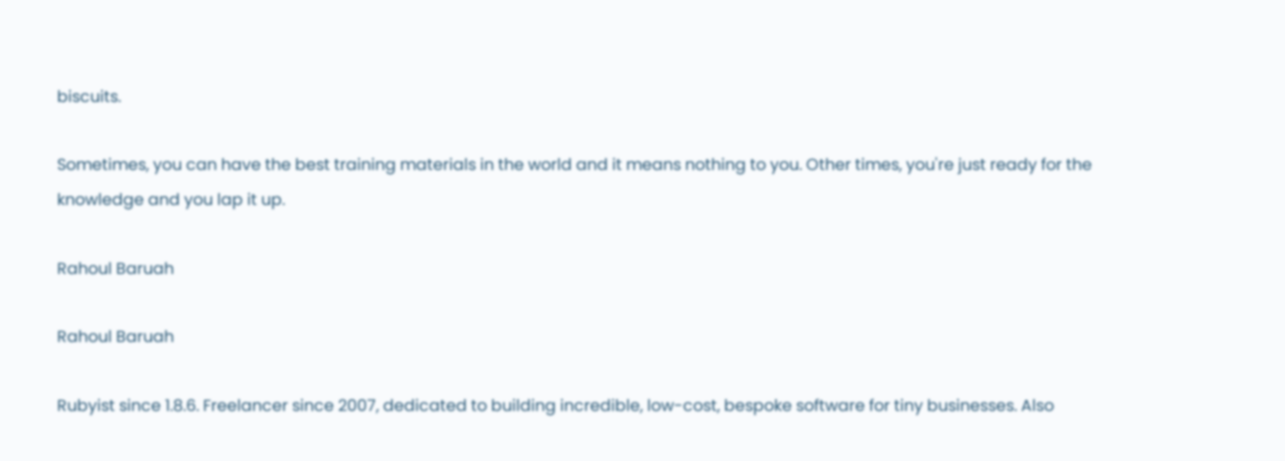biscuits.

Sometimes, you can have the best training materials in the world and it means nothing to you. Other times, you're just ready for the knowledge and you lap it up.

Rahoul Baruah

Rahoul Baruah

Rubyist since 1.8.6. Freelancer since 2007, dedicated to building incredible, low-cost, bespoke software for tiny businesses. Also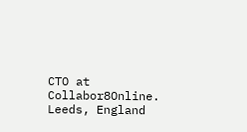CTO at Collabor8Online.
Leeds, England